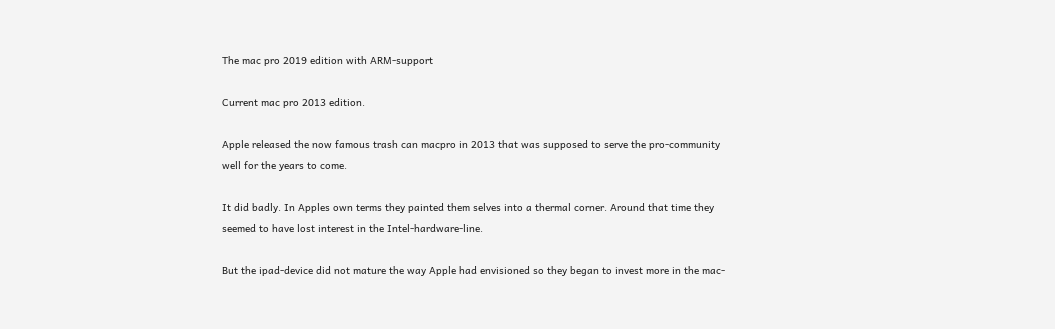The mac pro 2019 edition with ARM-support

Current mac pro 2013 edition.

Apple released the now famous trash can macpro in 2013 that was supposed to serve the pro-community well for the years to come.

It did badly. In Apples own terms they painted them selves into a thermal corner. Around that time they seemed to have lost interest in the Intel-hardware-line.

But the ipad-device did not mature the way Apple had envisioned so they began to invest more in the mac-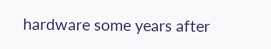hardware some years after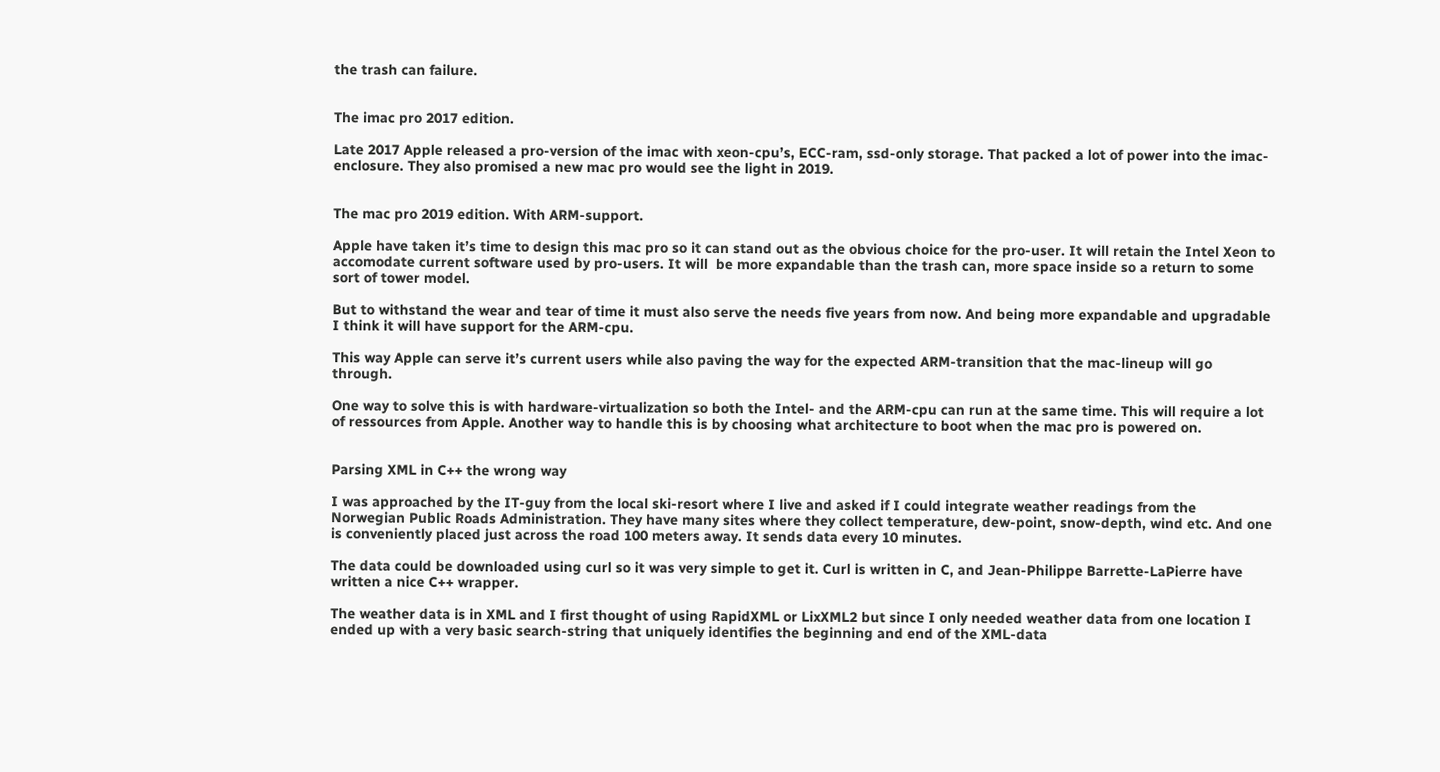the trash can failure.


The imac pro 2017 edition.

Late 2017 Apple released a pro-version of the imac with xeon-cpu’s, ECC-ram, ssd-only storage. That packed a lot of power into the imac-enclosure. They also promised a new mac pro would see the light in 2019.


The mac pro 2019 edition. With ARM-support.

Apple have taken it’s time to design this mac pro so it can stand out as the obvious choice for the pro-user. It will retain the Intel Xeon to accomodate current software used by pro-users. It will  be more expandable than the trash can, more space inside so a return to some sort of tower model.

But to withstand the wear and tear of time it must also serve the needs five years from now. And being more expandable and upgradable I think it will have support for the ARM-cpu.

This way Apple can serve it’s current users while also paving the way for the expected ARM-transition that the mac-lineup will go through.

One way to solve this is with hardware-virtualization so both the Intel- and the ARM-cpu can run at the same time. This will require a lot of ressources from Apple. Another way to handle this is by choosing what architecture to boot when the mac pro is powered on.


Parsing XML in C++ the wrong way

I was approached by the IT-guy from the local ski-resort where I live and asked if I could integrate weather readings from the Norwegian Public Roads Administration. They have many sites where they collect temperature, dew-point, snow-depth, wind etc. And one is conveniently placed just across the road 100 meters away. It sends data every 10 minutes.

The data could be downloaded using curl so it was very simple to get it. Curl is written in C, and Jean-Philippe Barrette-LaPierre have written a nice C++ wrapper.

The weather data is in XML and I first thought of using RapidXML or LixXML2 but since I only needed weather data from one location I ended up with a very basic search-string that uniquely identifies the beginning and end of the XML-data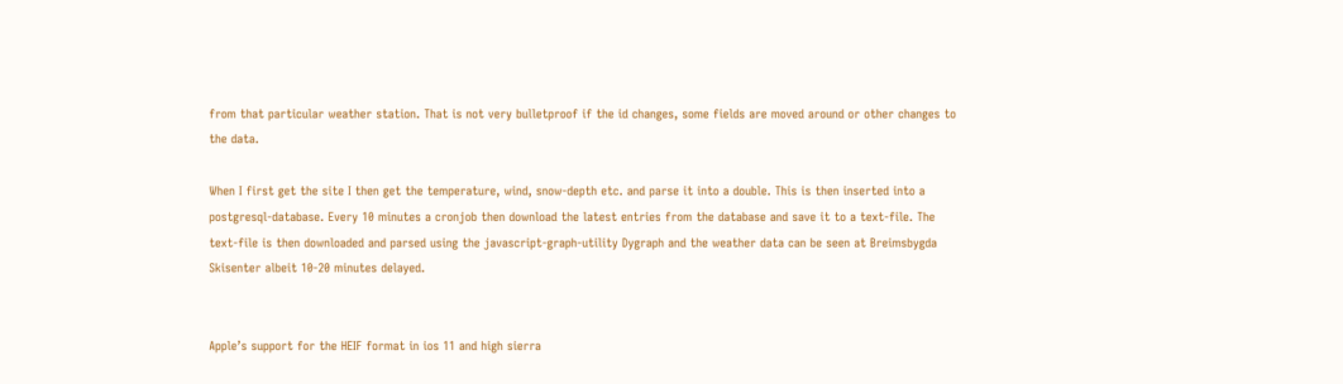from that particular weather station. That is not very bulletproof if the id changes, some fields are moved around or other changes to the data.

When I first get the site I then get the temperature, wind, snow-depth etc. and parse it into a double. This is then inserted into a postgresql-database. Every 10 minutes a cronjob then download the latest entries from the database and save it to a text-file. The text-file is then downloaded and parsed using the javascript-graph-utility Dygraph and the weather data can be seen at Breimsbygda Skisenter albeit 10-20 minutes delayed.


Apple’s support for the HEIF format in ios 11 and high sierra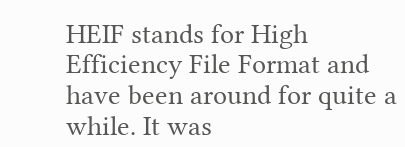HEIF stands for High Efficiency File Format and have been around for quite a while. It was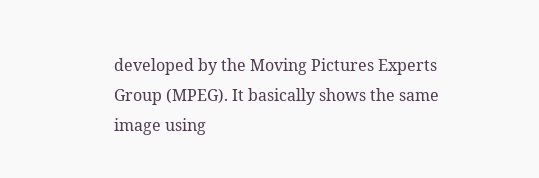developed by the Moving Pictures Experts Group (MPEG). It basically shows the same image using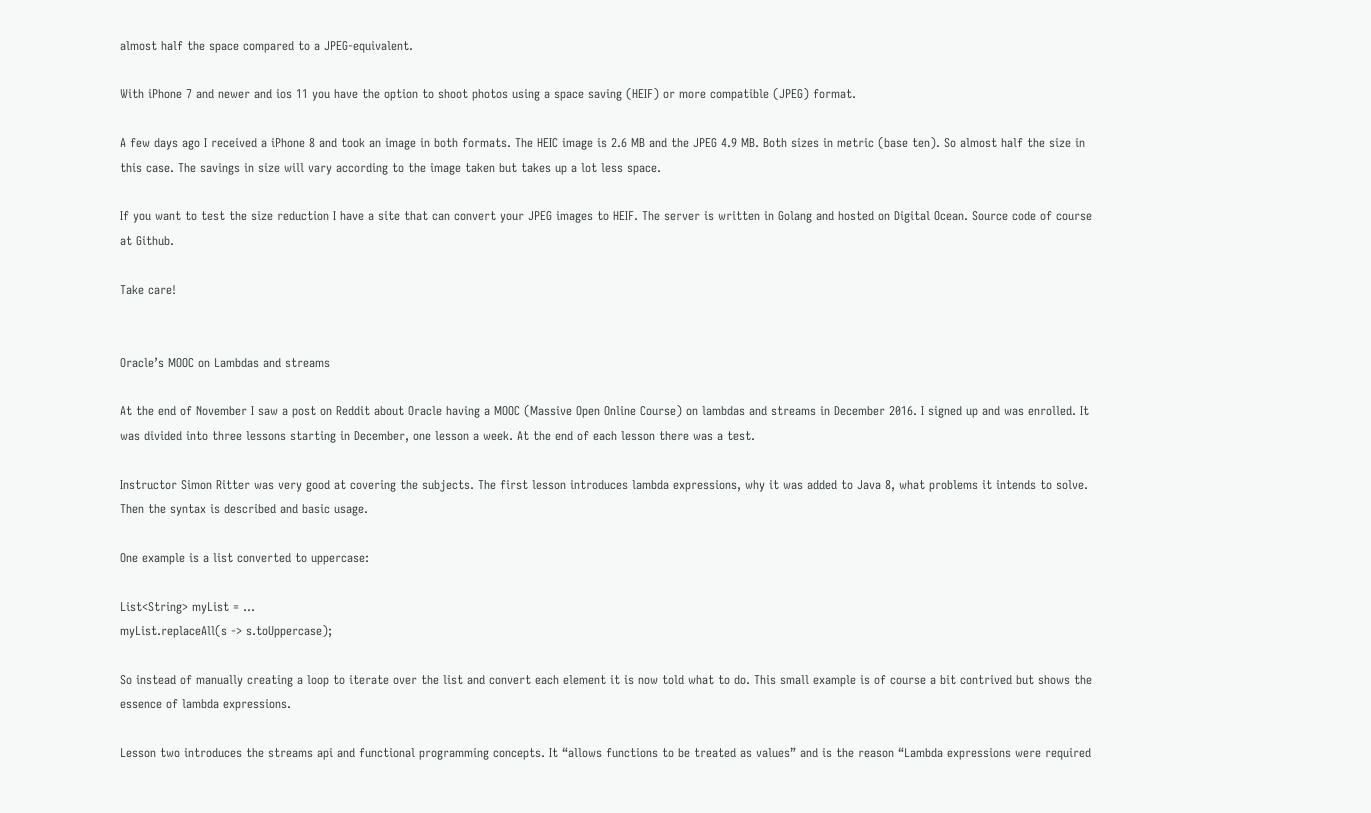almost half the space compared to a JPEG-equivalent.

With iPhone 7 and newer and ios 11 you have the option to shoot photos using a space saving (HEIF) or more compatible (JPEG) format.

A few days ago I received a iPhone 8 and took an image in both formats. The HEIC image is 2.6 MB and the JPEG 4.9 MB. Both sizes in metric (base ten). So almost half the size in this case. The savings in size will vary according to the image taken but takes up a lot less space.

If you want to test the size reduction I have a site that can convert your JPEG images to HEIF. The server is written in Golang and hosted on Digital Ocean. Source code of course at Github.

Take care!


Oracle’s MOOC on Lambdas and streams

At the end of November I saw a post on Reddit about Oracle having a MOOC (Massive Open Online Course) on lambdas and streams in December 2016. I signed up and was enrolled. It was divided into three lessons starting in December, one lesson a week. At the end of each lesson there was a test.

Instructor Simon Ritter was very good at covering the subjects. The first lesson introduces lambda expressions, why it was added to Java 8, what problems it intends to solve. Then the syntax is described and basic usage.

One example is a list converted to uppercase:

List<String> myList = ...
myList.replaceAll(s -> s.toUppercase);

So instead of manually creating a loop to iterate over the list and convert each element it is now told what to do. This small example is of course a bit contrived but shows the essence of lambda expressions.

Lesson two introduces the streams api and functional programming concepts. It “allows functions to be treated as values” and is the reason “Lambda expressions were required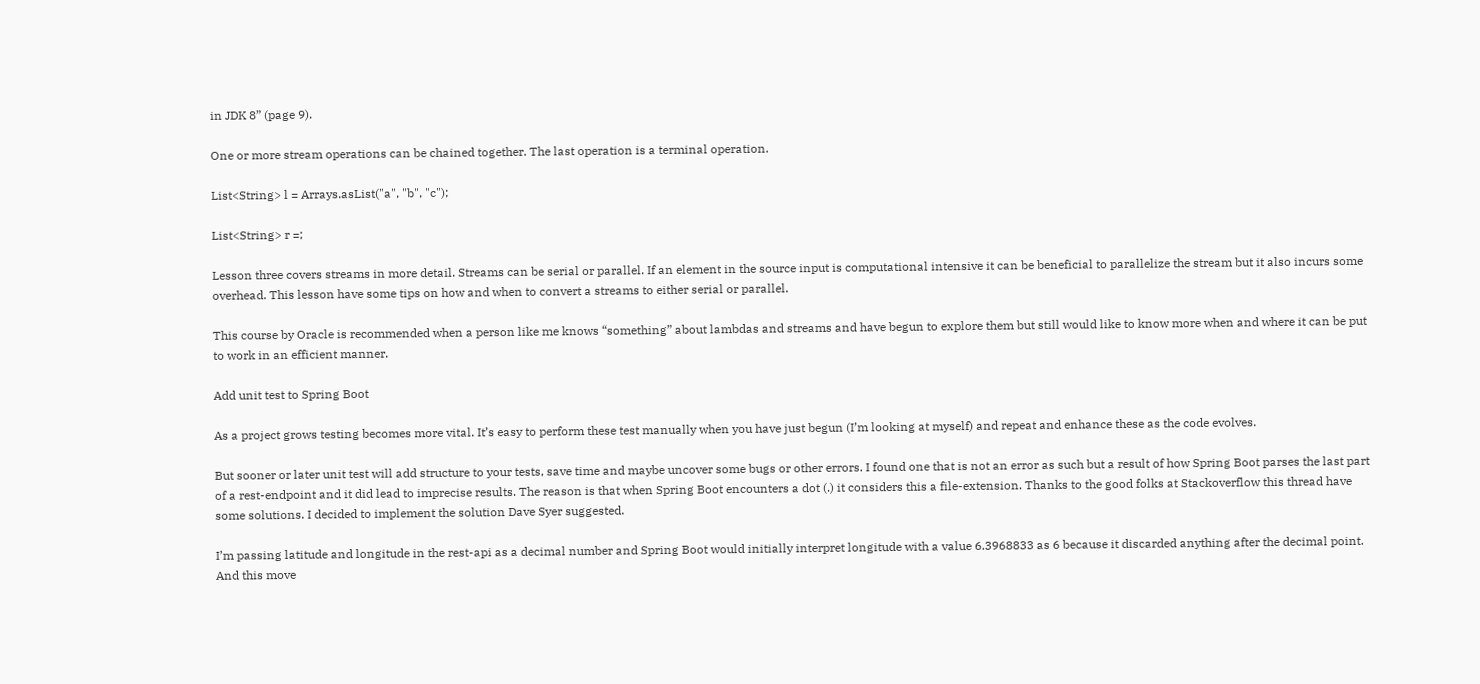in JDK 8” (page 9).

One or more stream operations can be chained together. The last operation is a terminal operation.

List<String> l = Arrays.asList("a", "b", "c");

List<String> r =;

Lesson three covers streams in more detail. Streams can be serial or parallel. If an element in the source input is computational intensive it can be beneficial to parallelize the stream but it also incurs some overhead. This lesson have some tips on how and when to convert a streams to either serial or parallel.

This course by Oracle is recommended when a person like me knows “something” about lambdas and streams and have begun to explore them but still would like to know more when and where it can be put to work in an efficient manner.

Add unit test to Spring Boot

As a project grows testing becomes more vital. It’s easy to perform these test manually when you have just begun (I’m looking at myself) and repeat and enhance these as the code evolves.

But sooner or later unit test will add structure to your tests, save time and maybe uncover some bugs or other errors. I found one that is not an error as such but a result of how Spring Boot parses the last part of a rest-endpoint and it did lead to imprecise results. The reason is that when Spring Boot encounters a dot (.) it considers this a file-extension. Thanks to the good folks at Stackoverflow this thread have some solutions. I decided to implement the solution Dave Syer suggested.

I’m passing latitude and longitude in the rest-api as a decimal number and Spring Boot would initially interpret longitude with a value 6.3968833 as 6 because it discarded anything after the decimal point. And this move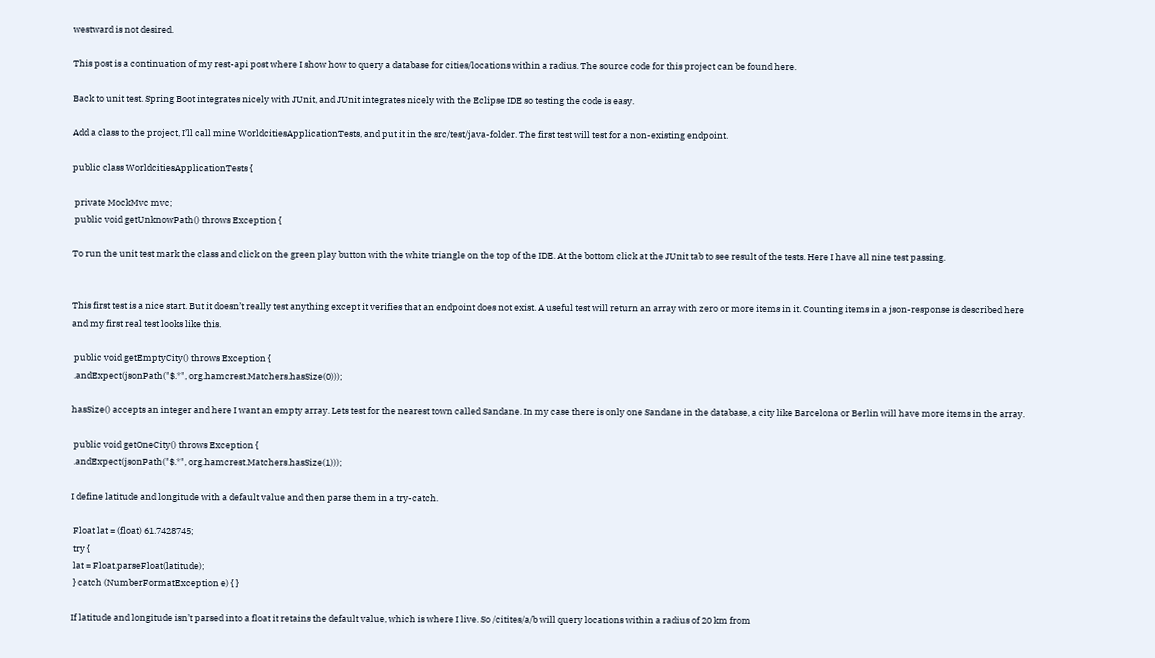westward is not desired.

This post is a continuation of my rest-api post where I show how to query a database for cities/locations within a radius. The source code for this project can be found here.

Back to unit test. Spring Boot integrates nicely with JUnit, and JUnit integrates nicely with the Eclipse IDE so testing the code is easy.

Add a class to the project, I’ll call mine WorldcitiesApplicationTests, and put it in the src/test/java-folder. The first test will test for a non-existing endpoint.

public class WorldcitiesApplicationTests {

 private MockMvc mvc;
 public void getUnknowPath() throws Exception {

To run the unit test mark the class and click on the green play button with the white triangle on the top of the IDE. At the bottom click at the JUnit tab to see result of the tests. Here I have all nine test passing.


This first test is a nice start. But it doesn’t really test anything except it verifies that an endpoint does not exist. A useful test will return an array with zero or more items in it. Counting items in a json-response is described here and my first real test looks like this.

 public void getEmptyCity() throws Exception {
 .andExpect(jsonPath("$.*", org.hamcrest.Matchers.hasSize(0)));

hasSize() accepts an integer and here I want an empty array. Lets test for the nearest town called Sandane. In my case there is only one Sandane in the database, a city like Barcelona or Berlin will have more items in the array.

 public void getOneCity() throws Exception {
 .andExpect(jsonPath("$.*", org.hamcrest.Matchers.hasSize(1)));

I define latitude and longitude with a default value and then parse them in a try-catch.

 Float lat = (float) 61.7428745;
 try {
 lat = Float.parseFloat(latitude);
 } catch (NumberFormatException e) { }

If latitude and longitude isn’t parsed into a float it retains the default value, which is where I live. So /citites/a/b will query locations within a radius of 20 km from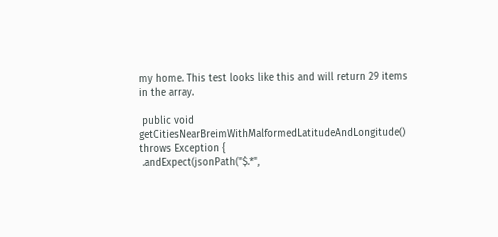my home. This test looks like this and will return 29 items in the array.

 public void getCitiesNearBreimWithMalformedLatitudeAndLongitude() throws Exception {
 .andExpect(jsonPath("$.*",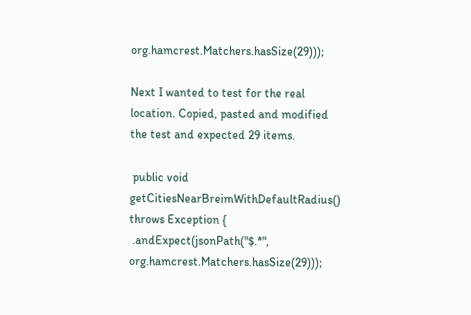org.hamcrest.Matchers.hasSize(29)));

Next I wanted to test for the real location. Copied, pasted and modified the test and expected 29 items.

 public void getCitiesNearBreimWithDefaultRadius() throws Exception {
 .andExpect(jsonPath("$.*", org.hamcrest.Matchers.hasSize(29)));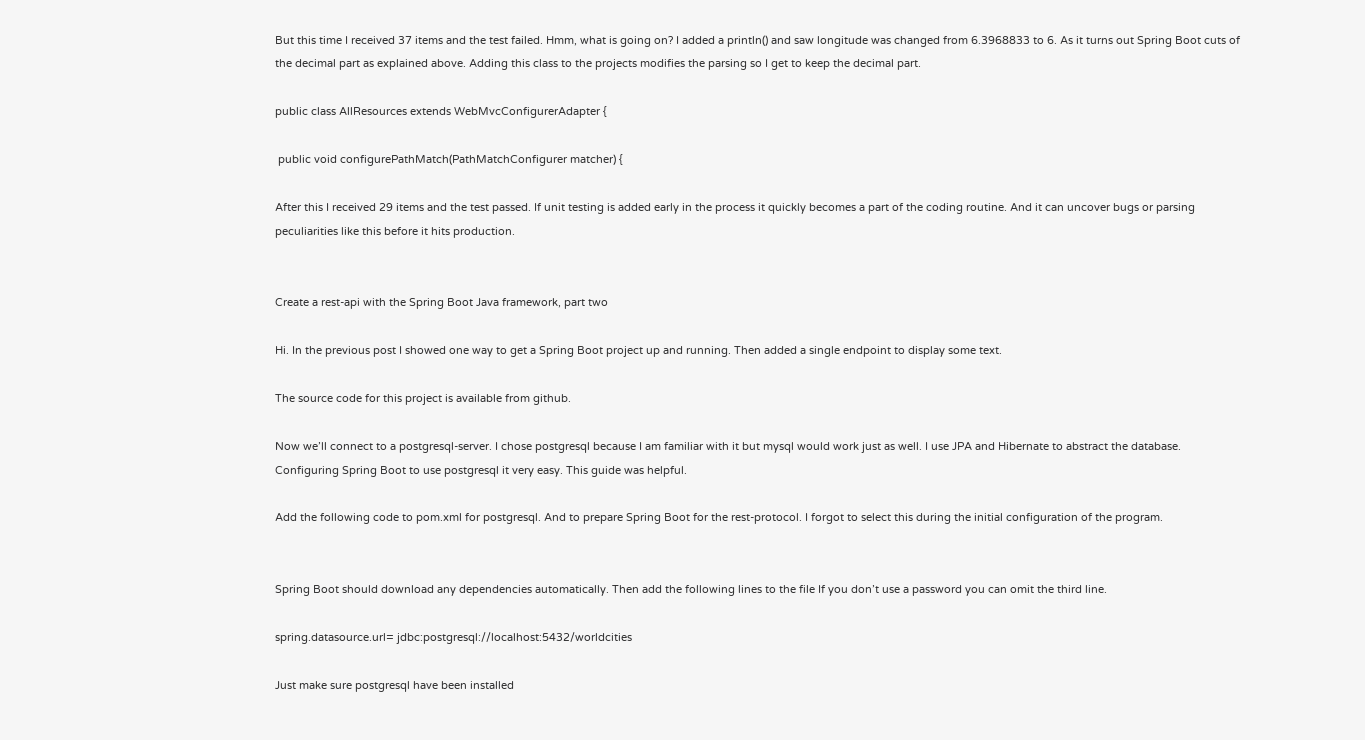But this time I received 37 items and the test failed. Hmm, what is going on? I added a println() and saw longitude was changed from 6.3968833 to 6. As it turns out Spring Boot cuts of the decimal part as explained above. Adding this class to the projects modifies the parsing so I get to keep the decimal part.

public class AllResources extends WebMvcConfigurerAdapter {

 public void configurePathMatch(PathMatchConfigurer matcher) {

After this I received 29 items and the test passed. If unit testing is added early in the process it quickly becomes a part of the coding routine. And it can uncover bugs or parsing peculiarities like this before it hits production.


Create a rest-api with the Spring Boot Java framework, part two

Hi. In the previous post I showed one way to get a Spring Boot project up and running. Then added a single endpoint to display some text.

The source code for this project is available from github.

Now we’ll connect to a postgresql-server. I chose postgresql because I am familiar with it but mysql would work just as well. I use JPA and Hibernate to abstract the database.
Configuring Spring Boot to use postgresql it very easy. This guide was helpful.

Add the following code to pom.xml for postgresql. And to prepare Spring Boot for the rest-protocol. I forgot to select this during the initial configuration of the program.


Spring Boot should download any dependencies automatically. Then add the following lines to the file If you don’t use a password you can omit the third line.

spring.datasource.url= jdbc:postgresql://localhost:5432/worldcities

Just make sure postgresql have been installed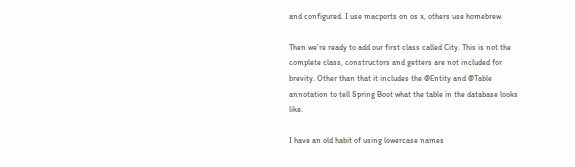and configured. I use macports on os x, others use homebrew.

Then we’re ready to add our first class called City. This is not the complete class, constructors and getters are not included for brevity. Other than that it includes the @Entity and @Table annotation to tell Spring Boot what the table in the database looks like.

I have an old habit of using lowercase names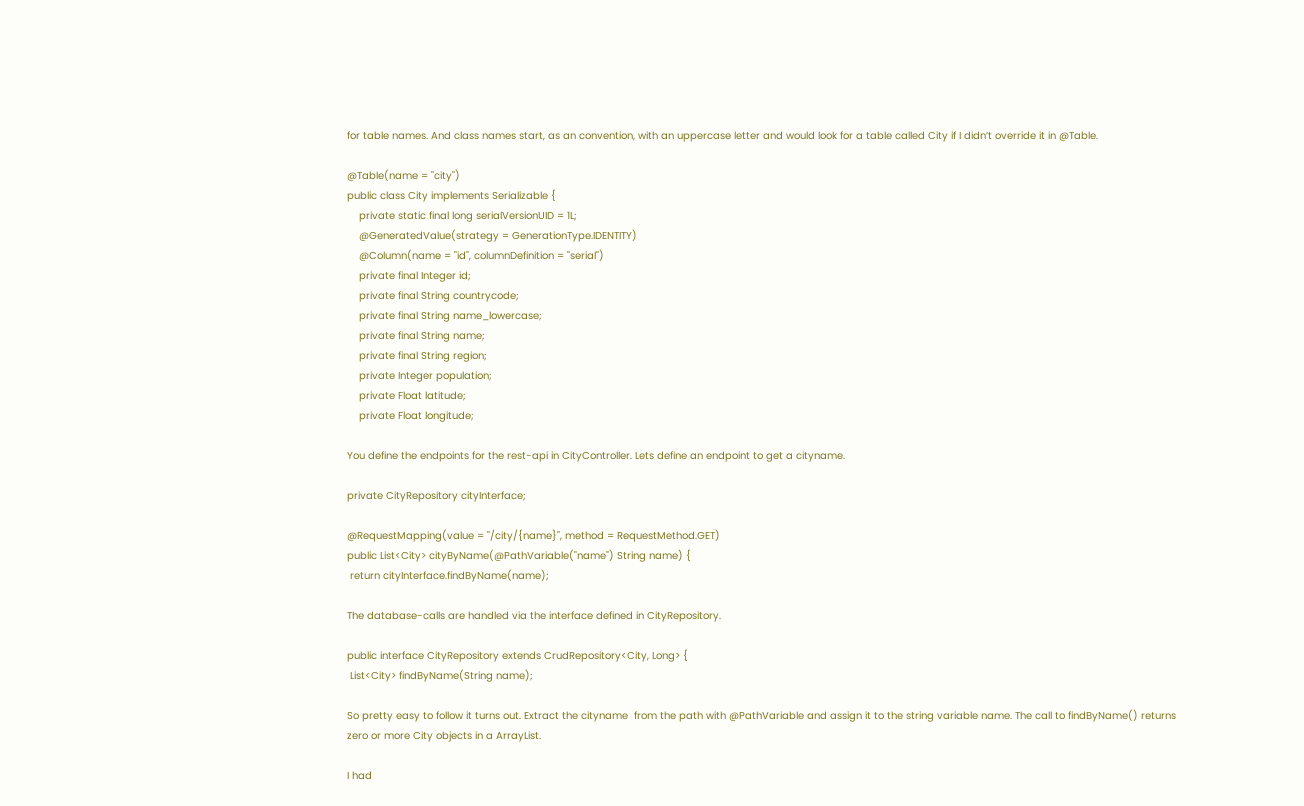for table names. And class names start, as an convention, with an uppercase letter and would look for a table called City if I didn’t override it in @Table.

@Table(name = "city")
public class City implements Serializable {
    private static final long serialVersionUID = 1L;
    @GeneratedValue(strategy = GenerationType.IDENTITY)
    @Column(name = "id", columnDefinition = "serial")
    private final Integer id;
    private final String countrycode;
    private final String name_lowercase;
    private final String name;
    private final String region;
    private Integer population;
    private Float latitude;
    private Float longitude;

You define the endpoints for the rest-api in CityController. Lets define an endpoint to get a cityname.

private CityRepository cityInterface;

@RequestMapping(value = "/city/{name}", method = RequestMethod.GET)
public List<City> cityByName(@PathVariable("name") String name) {
 return cityInterface.findByName(name);

The database-calls are handled via the interface defined in CityRepository.

public interface CityRepository extends CrudRepository<City, Long> {
 List<City> findByName(String name);

So pretty easy to follow it turns out. Extract the cityname  from the path with @PathVariable and assign it to the string variable name. The call to findByName() returns zero or more City objects in a ArrayList.

I had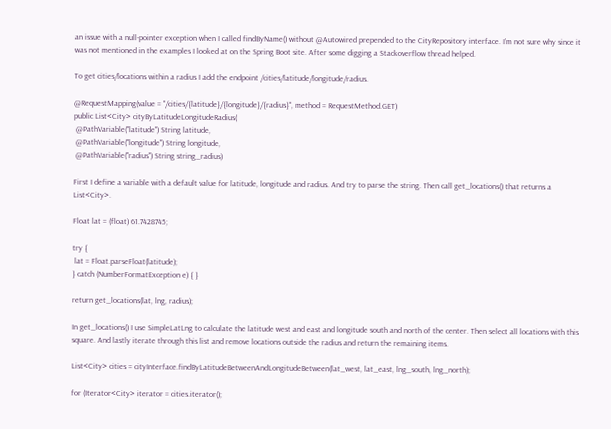an issue with a null-pointer exception when I called findByName() without @Autowired prepended to the CityRepository interface. I’m not sure why since it was not mentioned in the examples I looked at on the Spring Boot site. After some digging a Stackoverflow thread helped.

To get cities/locations within a radius I add the endpoint /cities/latitude/longitude/radius.

@RequestMapping(value = "/cities/{latitude}/{longitude}/{radius}", method = RequestMethod.GET)
public List<City> cityByLatitudeLongitudeRadius(
 @PathVariable("latitude") String latitude,
 @PathVariable("longitude") String longitude,
 @PathVariable("radius") String string_radius)

First I define a variable with a default value for latitude, longitude and radius. And try to parse the string. Then call get_locations() that returns a List<City>.

Float lat = (float) 61.7428745;

try {
 lat = Float.parseFloat(latitude);
} catch (NumberFormatException e) { }

return get_locations(lat, lng, radius);

In get_locations() I use SimpleLatLng to calculate the latitude west and east and longitude south and north of the center. Then select all locations with this square. And lastly iterate through this list and remove locations outside the radius and return the remaining items.

List<City> cities = cityInterface.findByLatitudeBetweenAndLongitudeBetween(lat_west, lat_east, lng_south, lng_north);

for (Iterator<City> iterator = cities.iterator();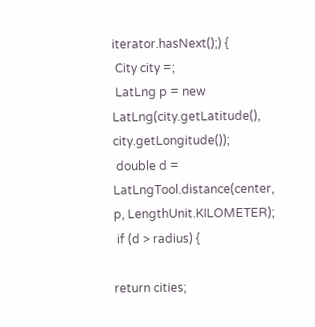iterator.hasNext();) {
 City city =;
 LatLng p = new LatLng(city.getLatitude(), city.getLongitude());
 double d = LatLngTool.distance(center, p, LengthUnit.KILOMETER);
 if (d > radius) {

return cities;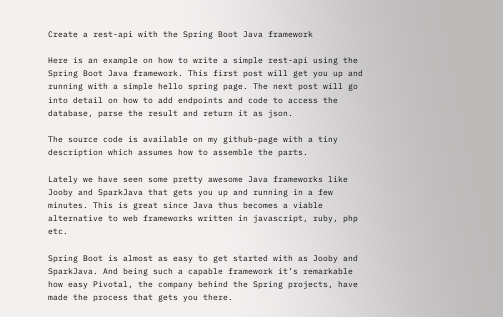Create a rest-api with the Spring Boot Java framework

Here is an example on how to write a simple rest-api using the Spring Boot Java framework. This first post will get you up and running with a simple hello spring page. The next post will go into detail on how to add endpoints and code to access the database, parse the result and return it as json.

The source code is available on my github-page with a tiny description which assumes how to assemble the parts.

Lately we have seen some pretty awesome Java frameworks like Jooby and SparkJava that gets you up and running in a few minutes. This is great since Java thus becomes a viable alternative to web frameworks written in javascript, ruby, php etc.

Spring Boot is almost as easy to get started with as Jooby and SparkJava. And being such a capable framework it’s remarkable how easy Pivotal, the company behind the Spring projects, have made the process that gets you there.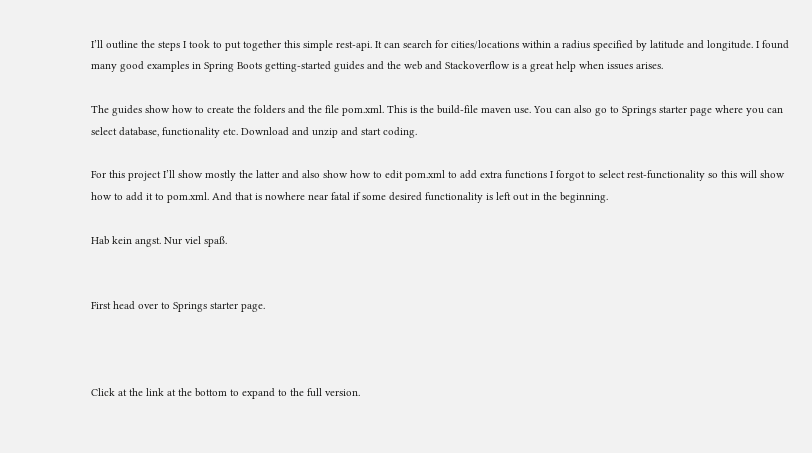I’ll outline the steps I took to put together this simple rest-api. It can search for cities/locations within a radius specified by latitude and longitude. I found many good examples in Spring Boots getting-started guides and the web and Stackoverflow is a great help when issues arises.

The guides show how to create the folders and the file pom.xml. This is the build-file maven use. You can also go to Springs starter page where you can select database, functionality etc. Download and unzip and start coding.

For this project I’ll show mostly the latter and also show how to edit pom.xml to add extra functions I forgot to select rest-functionality so this will show how to add it to pom.xml. And that is nowhere near fatal if some desired functionality is left out in the beginning.

Hab kein angst. Nur viel spaß.


First head over to Springs starter page.



Click at the link at the bottom to expand to the full version.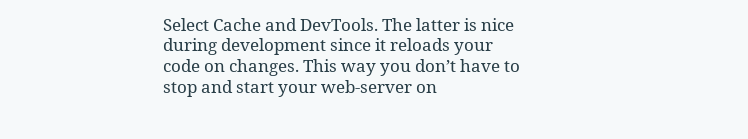Select Cache and DevTools. The latter is nice during development since it reloads your code on changes. This way you don’t have to stop and start your web-server on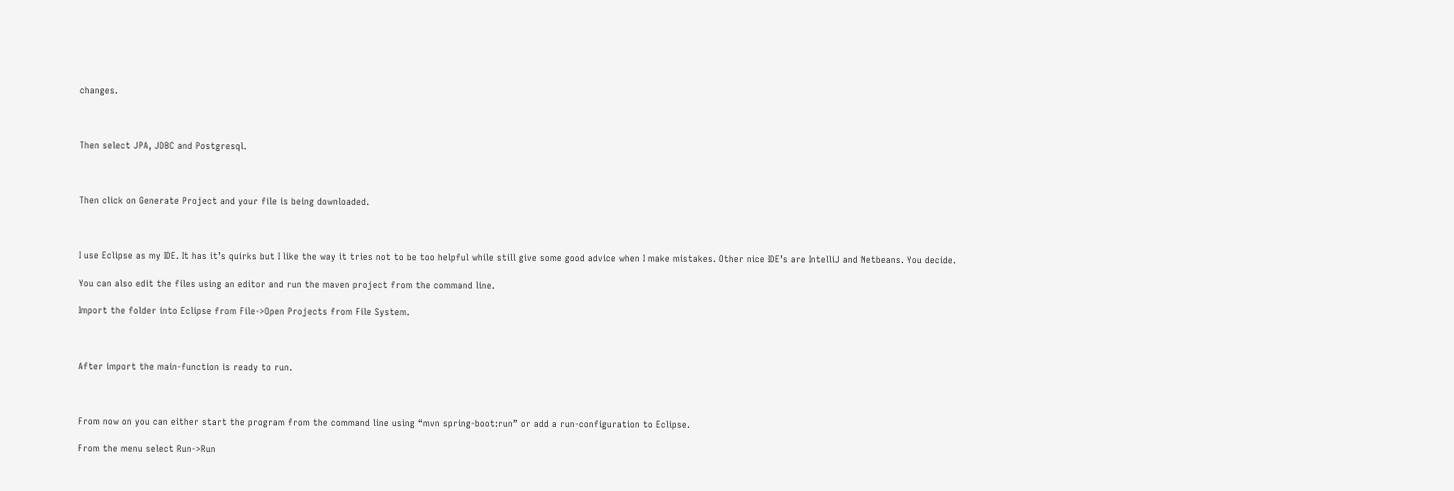changes.



Then select JPA, JDBC and Postgresql.



Then click on Generate Project and your file is being downloaded.



I use Eclipse as my IDE. It has it’s quirks but I like the way it tries not to be too helpful while still give some good advice when I make mistakes. Other nice IDE’s are IntelliJ and Netbeans. You decide.

You can also edit the files using an editor and run the maven project from the command line.

Import the folder into Eclipse from File->Open Projects from File System.



After import the main-function is ready to run.



From now on you can either start the program from the command line using “mvn spring-boot:run” or add a run-configuration to Eclipse.

From the menu select Run->Run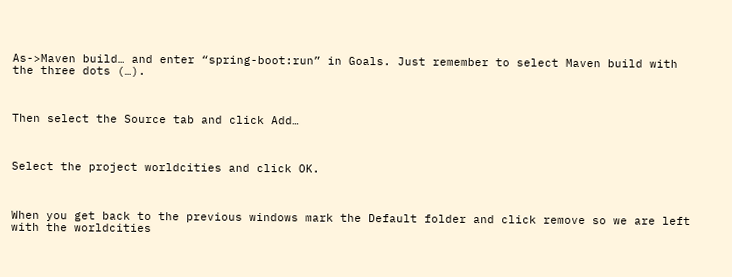As->Maven build… and enter “spring-boot:run” in Goals. Just remember to select Maven build with the three dots (…).



Then select the Source tab and click Add…



Select the project worldcities and click OK.



When you get back to the previous windows mark the Default folder and click remove so we are left with the worldcities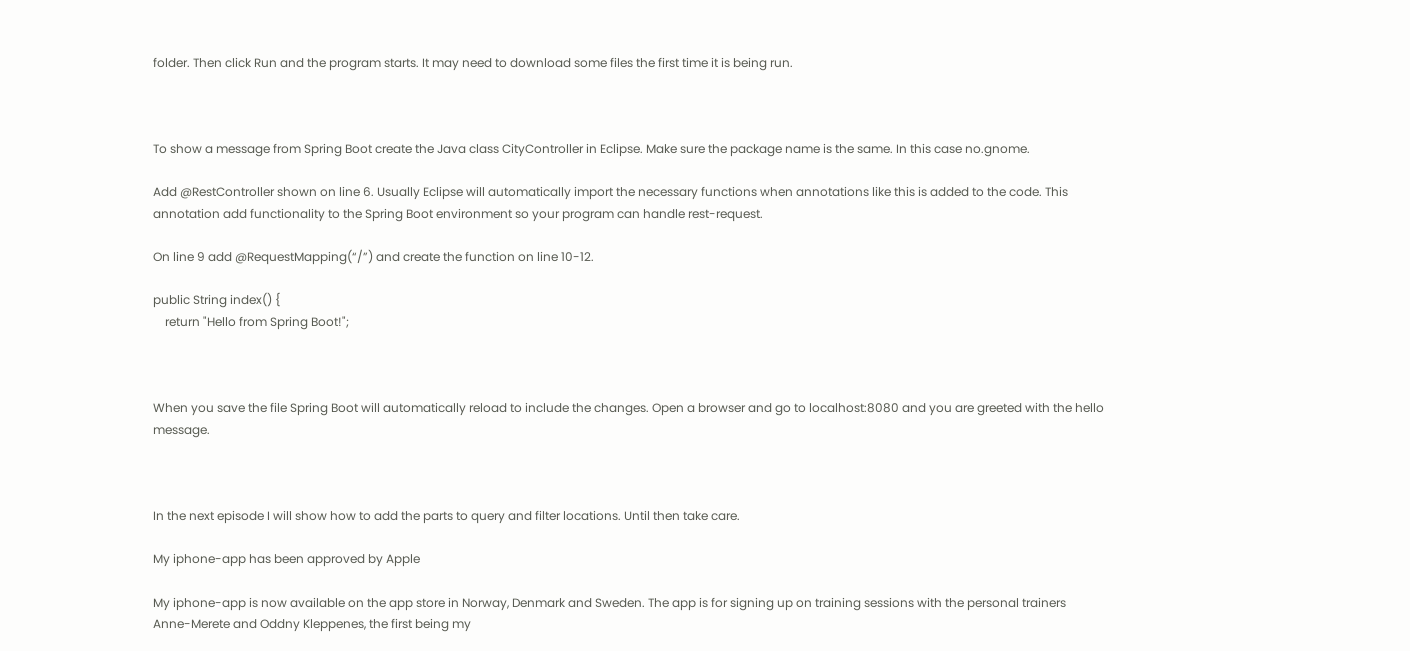folder. Then click Run and the program starts. It may need to download some files the first time it is being run.



To show a message from Spring Boot create the Java class CityController in Eclipse. Make sure the package name is the same. In this case no.gnome.

Add @RestController shown on line 6. Usually Eclipse will automatically import the necessary functions when annotations like this is added to the code. This annotation add functionality to the Spring Boot environment so your program can handle rest-request.

On line 9 add @RequestMapping(“/”) and create the function on line 10-12.

public String index() {
    return "Hello from Spring Boot!";



When you save the file Spring Boot will automatically reload to include the changes. Open a browser and go to localhost:8080 and you are greeted with the hello message.



In the next episode I will show how to add the parts to query and filter locations. Until then take care.

My iphone-app has been approved by Apple

My iphone-app is now available on the app store in Norway, Denmark and Sweden. The app is for signing up on training sessions with the personal trainers Anne-Merete and Oddny Kleppenes, the first being my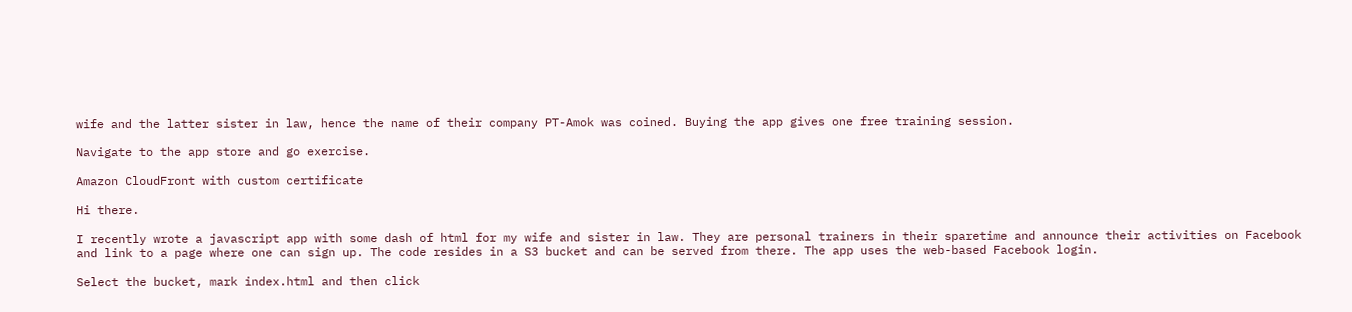wife and the latter sister in law, hence the name of their company PT-Amok was coined. Buying the app gives one free training session.

Navigate to the app store and go exercise.

Amazon CloudFront with custom certificate

Hi there.

I recently wrote a javascript app with some dash of html for my wife and sister in law. They are personal trainers in their sparetime and announce their activities on Facebook and link to a page where one can sign up. The code resides in a S3 bucket and can be served from there. The app uses the web-based Facebook login.

Select the bucket, mark index.html and then click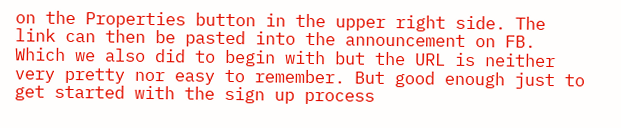on the Properties button in the upper right side. The link can then be pasted into the announcement on FB. Which we also did to begin with but the URL is neither very pretty nor easy to remember. But good enough just to get started with the sign up process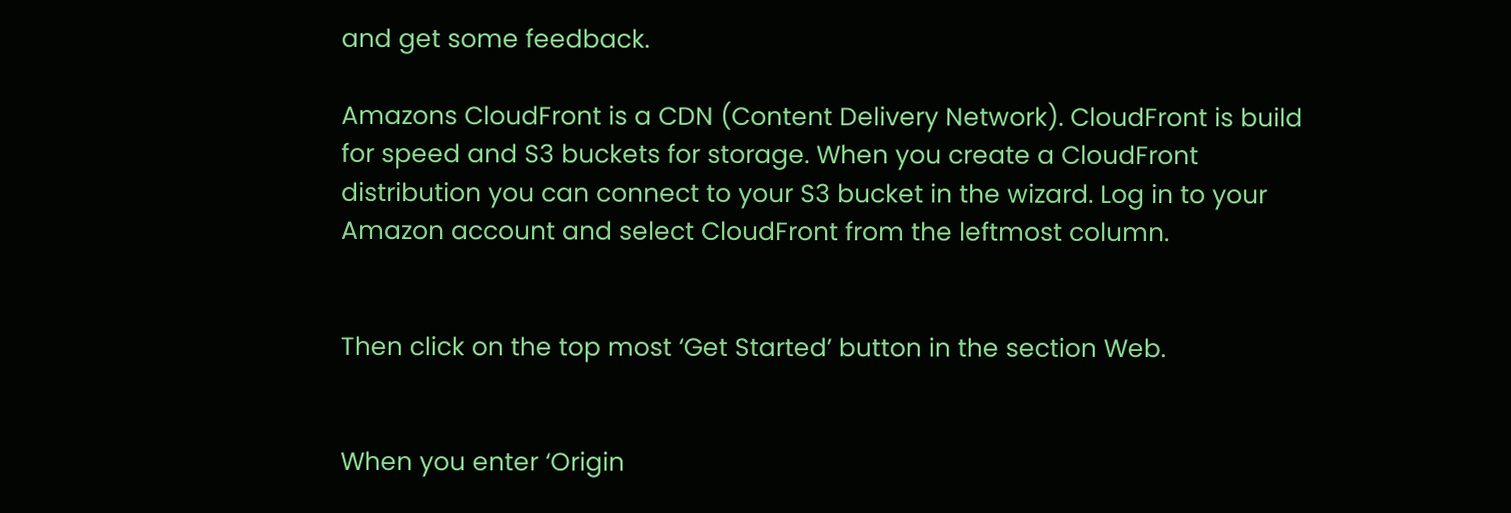and get some feedback.

Amazons CloudFront is a CDN (Content Delivery Network). CloudFront is build for speed and S3 buckets for storage. When you create a CloudFront distribution you can connect to your S3 bucket in the wizard. Log in to your Amazon account and select CloudFront from the leftmost column.


Then click on the top most ‘Get Started’ button in the section Web.


When you enter ‘Origin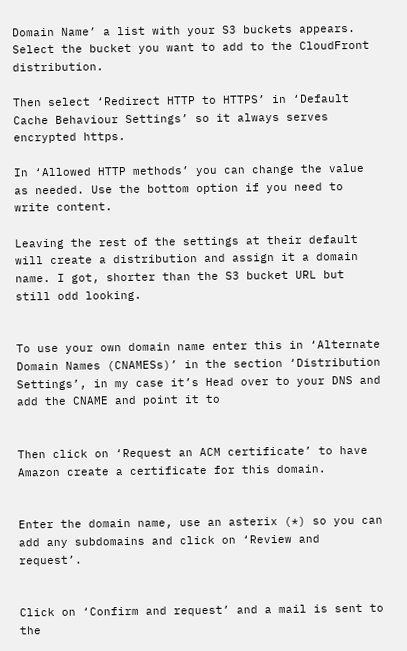Domain Name’ a list with your S3 buckets appears. Select the bucket you want to add to the CloudFront distribution.

Then select ‘Redirect HTTP to HTTPS’ in ‘Default Cache Behaviour Settings’ so it always serves encrypted https.

In ‘Allowed HTTP methods’ you can change the value as needed. Use the bottom option if you need to write content.

Leaving the rest of the settings at their default will create a distribution and assign it a domain name. I got, shorter than the S3 bucket URL but still odd looking.


To use your own domain name enter this in ‘Alternate Domain Names (CNAMESs)’ in the section ‘Distribution Settings’, in my case it’s Head over to your DNS and add the CNAME and point it to


Then click on ‘Request an ACM certificate’ to have Amazon create a certificate for this domain.


Enter the domain name, use an asterix (*) so you can add any subdomains and click on ‘Review and request’.


Click on ‘Confirm and request’ and a mail is sent to the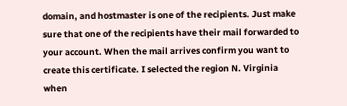domain, and hostmaster is one of the recipients. Just make sure that one of the recipients have their mail forwarded to your account. When the mail arrives confirm you want to create this certificate. I selected the region N. Virginia when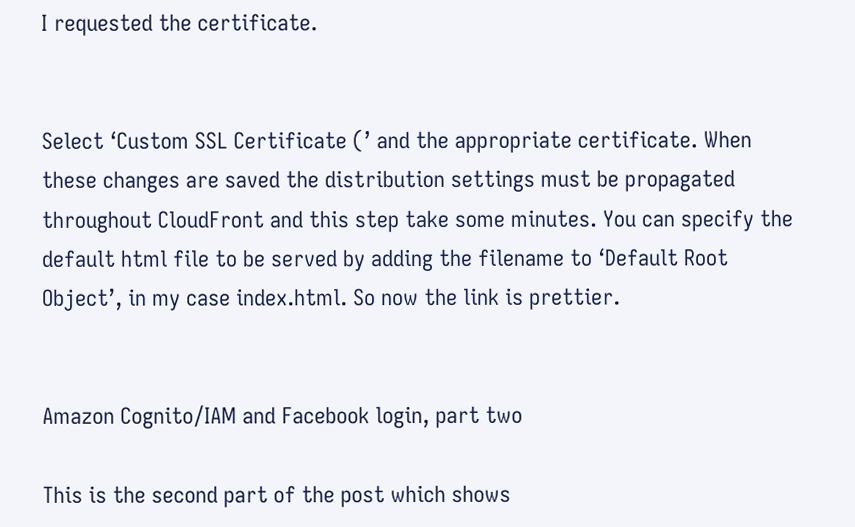I requested the certificate.


Select ‘Custom SSL Certificate (’ and the appropriate certificate. When these changes are saved the distribution settings must be propagated throughout CloudFront and this step take some minutes. You can specify the default html file to be served by adding the filename to ‘Default Root Object’, in my case index.html. So now the link is prettier.


Amazon Cognito/IAM and Facebook login, part two

This is the second part of the post which shows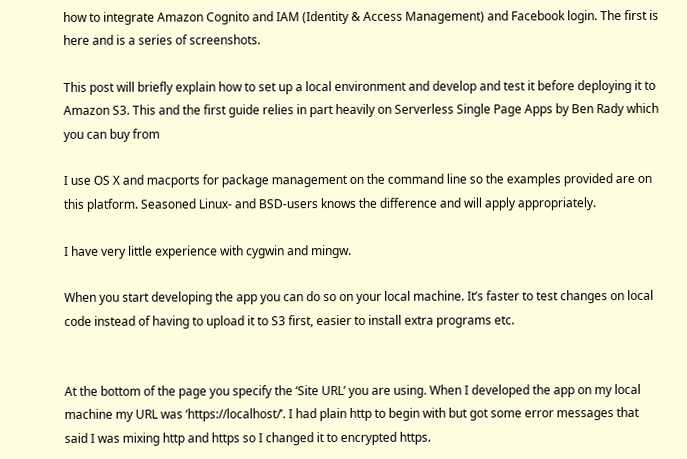how to integrate Amazon Cognito and IAM (Identity & Access Management) and Facebook login. The first is here and is a series of screenshots.

This post will briefly explain how to set up a local environment and develop and test it before deploying it to Amazon S3. This and the first guide relies in part heavily on Serverless Single Page Apps by Ben Rady which you can buy from

I use OS X and macports for package management on the command line so the examples provided are on this platform. Seasoned Linux- and BSD-users knows the difference and will apply appropriately.

I have very little experience with cygwin and mingw.

When you start developing the app you can do so on your local machine. It’s faster to test changes on local code instead of having to upload it to S3 first, easier to install extra programs etc.


At the bottom of the page you specify the ‘Site URL’ you are using. When I developed the app on my local machine my URL was ‘https://localhost/’. I had plain http to begin with but got some error messages that said I was mixing http and https so I changed it to encrypted https.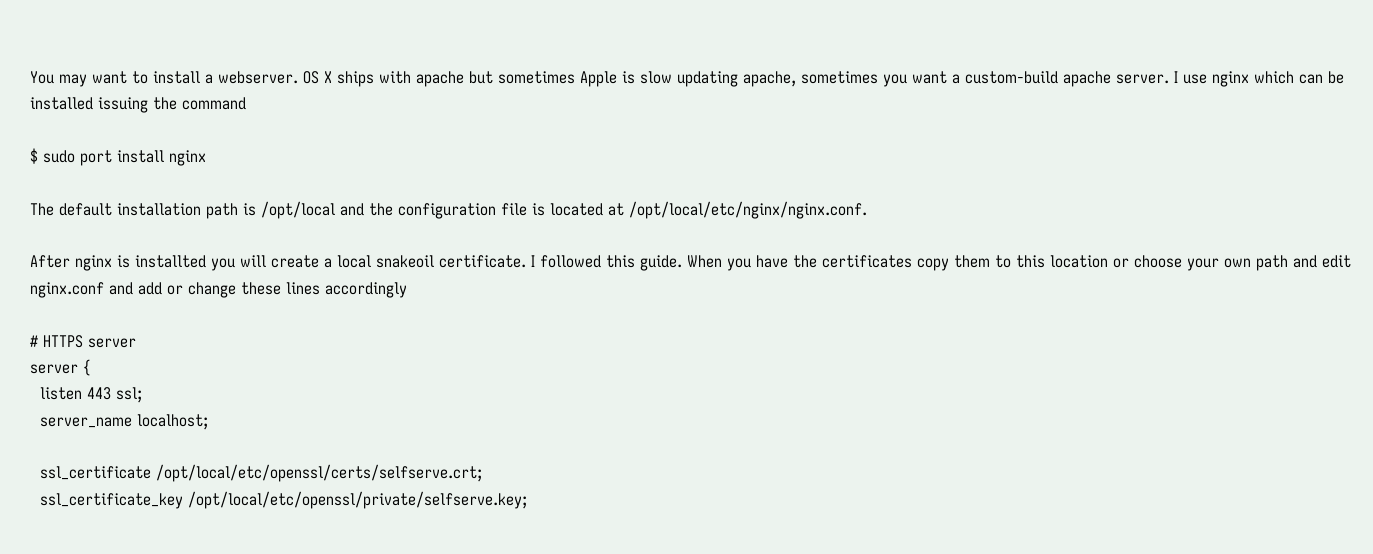You may want to install a webserver. OS X ships with apache but sometimes Apple is slow updating apache, sometimes you want a custom-build apache server. I use nginx which can be installed issuing the command

$ sudo port install nginx

The default installation path is /opt/local and the configuration file is located at /opt/local/etc/nginx/nginx.conf.

After nginx is installted you will create a local snakeoil certificate. I followed this guide. When you have the certificates copy them to this location or choose your own path and edit nginx.conf and add or change these lines accordingly

# HTTPS server
server {
  listen 443 ssl;
  server_name localhost;

  ssl_certificate /opt/local/etc/openssl/certs/selfserve.crt;
  ssl_certificate_key /opt/local/etc/openssl/private/selfserve.key;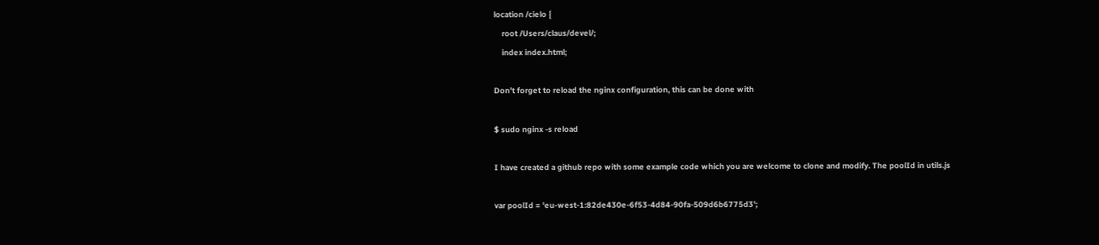location /cielo {
    root /Users/claus/devel/;
    index index.html;

Don’t forget to reload the nginx configuration, this can be done with

$ sudo nginx -s reload

I have created a github repo with some example code which you are welcome to clone and modify. The poolId in utils.js

var poolId = 'eu-west-1:82de430e-6f53-4d84-90fa-509d6b6775d3';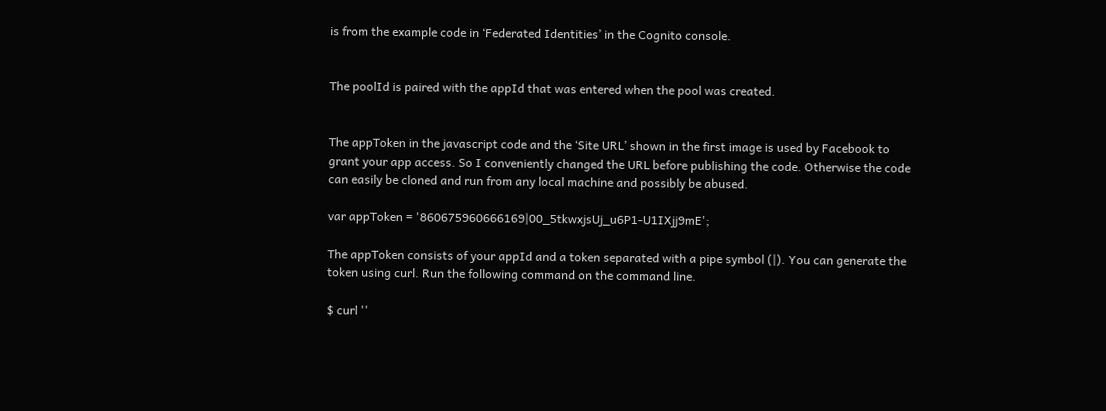is from the example code in ‘Federated Identities’ in the Cognito console.


The poolId is paired with the appId that was entered when the pool was created.


The appToken in the javascript code and the ‘Site URL’ shown in the first image is used by Facebook to grant your app access. So I conveniently changed the URL before publishing the code. Otherwise the code can easily be cloned and run from any local machine and possibly be abused.

var appToken = '860675960666169|00_5tkwxjsUj_u6P1-U1IXjj9mE';

The appToken consists of your appId and a token separated with a pipe symbol (|). You can generate the token using curl. Run the following command on the command line.

$ curl ''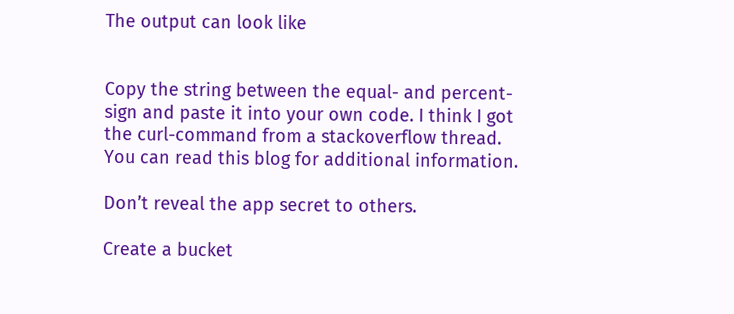The output can look like


Copy the string between the equal- and percent-sign and paste it into your own code. I think I got the curl-command from a stackoverflow thread. You can read this blog for additional information.

Don’t reveal the app secret to others.

Create a bucket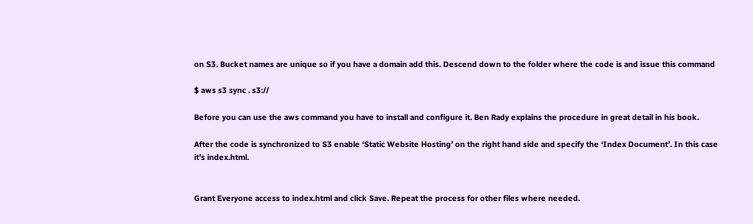on S3. Bucket names are unique so if you have a domain add this. Descend down to the folder where the code is and issue this command

$ aws s3 sync . s3://

Before you can use the aws command you have to install and configure it. Ben Rady explains the procedure in great detail in his book.

After the code is synchronized to S3 enable ‘Static Website Hosting’ on the right hand side and specify the ‘Index Document’. In this case it’s index.html.


Grant Everyone access to index.html and click Save. Repeat the process for other files where needed.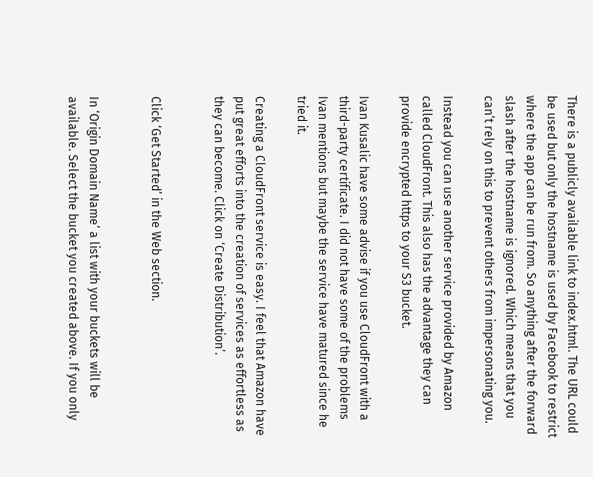There is a publicly available link to index.html. The URL could be used but only the hostname is used by Facebook to restrict where the app can be run from. So anything after the forward slash after the hostname is ignored. Which means that you can’t rely on this to prevent others from impersonating you.

Instead you can use another service provided by Amazon called CloudFront. This also has the advantage they can provide encrypted https to your S3 bucket.

Ivan Kusalic have some advise if you use CloudFront with a third-party certificate. I did not have some of the problems Ivan mentions but maybe the service have matured since he tried it.

Creating a CloudFront service is easy. I feel that Amazon have put great efforts into the creation of services as effortless as they can become. Click on ‘Create Distribution’.


Click ‘Get Started’ in the Web section.


In ‘Origin Domain Name’ a list with your buckets will be available. Select the bucket you created above. If you only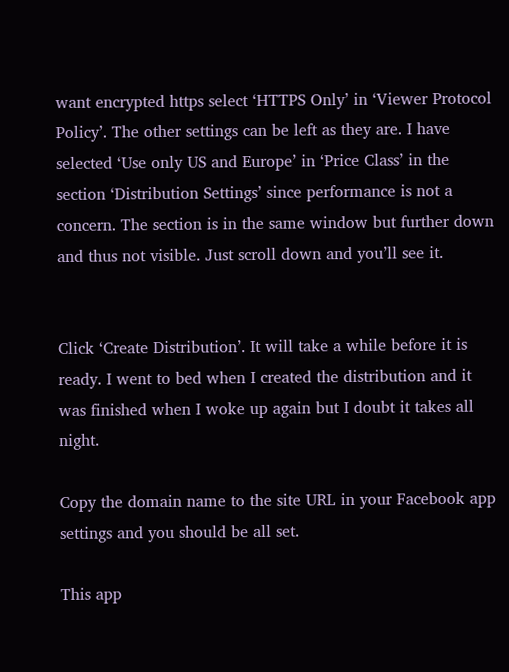want encrypted https select ‘HTTPS Only’ in ‘Viewer Protocol Policy’. The other settings can be left as they are. I have selected ‘Use only US and Europe’ in ‘Price Class’ in the section ‘Distribution Settings’ since performance is not a concern. The section is in the same window but further down and thus not visible. Just scroll down and you’ll see it.


Click ‘Create Distribution’. It will take a while before it is ready. I went to bed when I created the distribution and it was finished when I woke up again but I doubt it takes all night.

Copy the domain name to the site URL in your Facebook app settings and you should be all set.

This app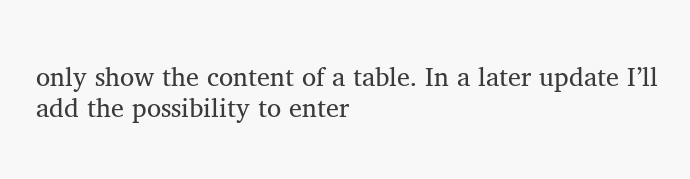only show the content of a table. In a later update I’ll add the possibility to enter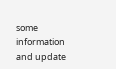some information and update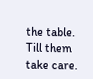the table. Till them take care.